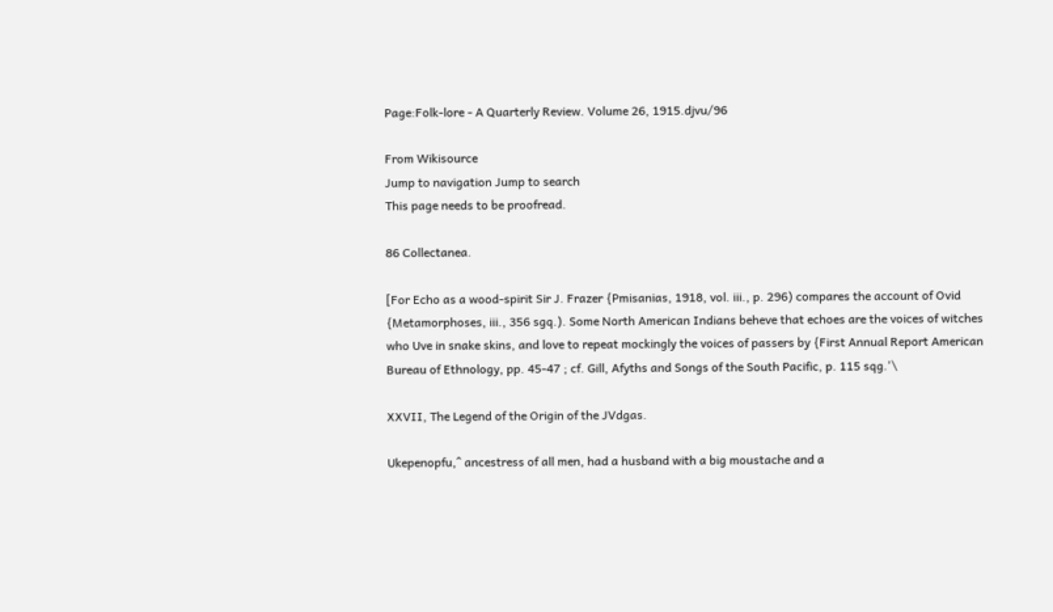Page:Folk-lore - A Quarterly Review. Volume 26, 1915.djvu/96

From Wikisource
Jump to navigation Jump to search
This page needs to be proofread.

86 Collectanea.

[For Echo as a wood-spirit Sir J. Frazer {Pmisanias, 1918, vol. iii., p. 296) compares the account of Ovid {Metamorphoses, iii., 356 sgq.). Some North American Indians beheve that echoes are the voices of witches who Uve in snake skins, and love to repeat mockingly the voices of passers by {First Annual Report American Bureau of Ethnology, pp. 45-47 ; cf. Gill, Afyths and Songs of the South Pacific, p. 115 sqg.'\

XXVII, The Legend of the Origin of the JVdgas.

Ukepenopfu,^ ancestress of all men, had a husband with a big moustache and a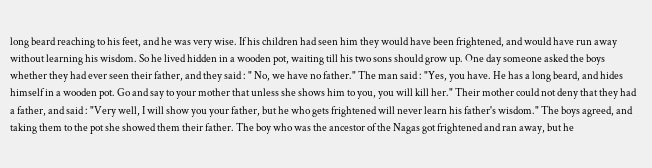long beard reaching to his feet, and he was very wise. If his children had seen him they would have been frightened, and would have run away without learning his wisdom. So he lived hidden in a wooden pot, waiting till his two sons should grow up. One day someone asked the boys whether they had ever seen their father, and they said : " No, we have no father." The man said : "Yes, you have. He has a long beard, and hides himself in a wooden pot. Go and say to your mother that unless she shows him to you, you will kill her." Their mother could not deny that they had a father, and said : "Very well, I will show you your father, but he who gets frightened will never learn his father's wisdom." The boys agreed, and taking them to the pot she showed them their father. The boy who was the ancestor of the Nagas got frightened and ran away, but he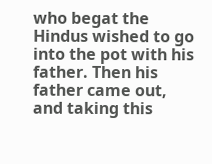who begat the Hindus wished to go into the pot with his father. Then his father came out, and taking this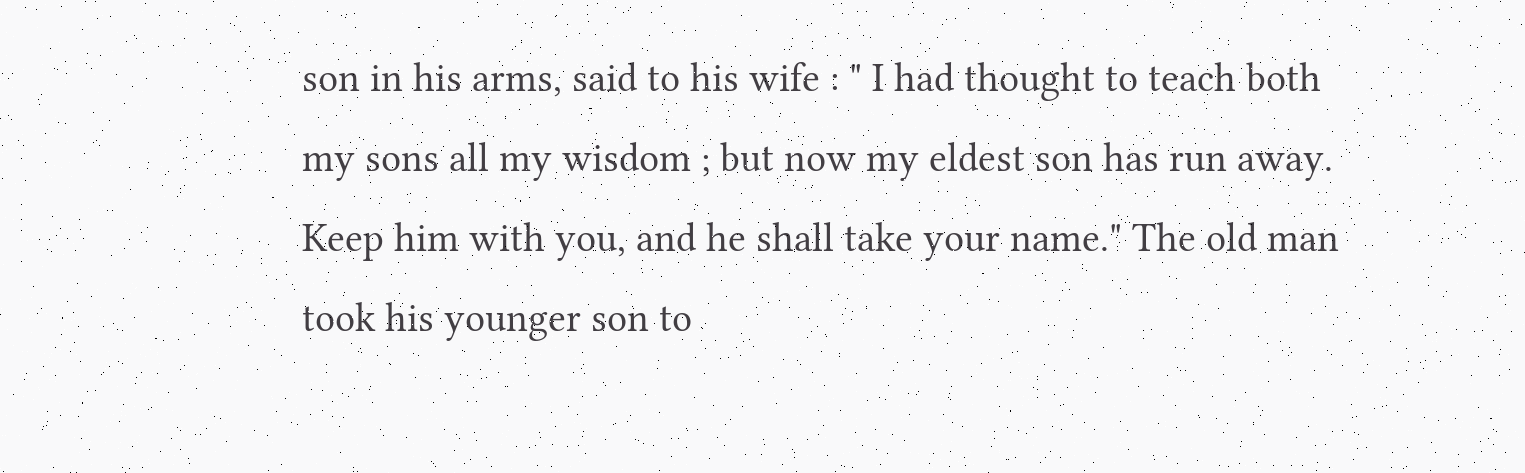son in his arms, said to his wife : " I had thought to teach both my sons all my wisdom ; but now my eldest son has run away. Keep him with you, and he shall take your name." The old man took his younger son to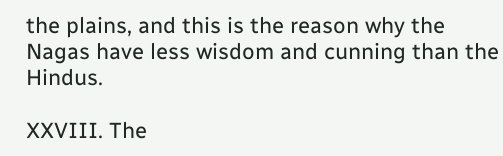the plains, and this is the reason why the Nagas have less wisdom and cunning than the Hindus.

XXVIII. The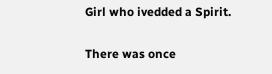Girl who ivedded a Spirit.

There was once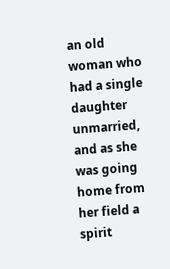an old woman who had a single daughter unmarried, and as she was going home from her field a spirit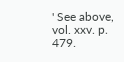' See above, vol. xxv. p. 479.